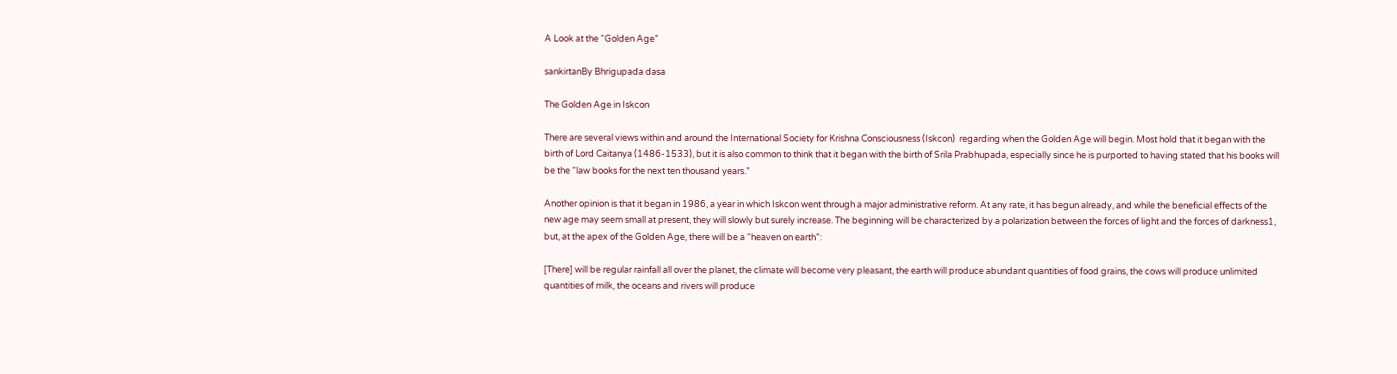A Look at the “Golden Age”

sankirtanBy Bhrigupada dasa

The Golden Age in Iskcon

There are several views within and around the International Society for Krishna Consciousness (Iskcon)  regarding when the Golden Age will begin. Most hold that it began with the birth of Lord Caitanya (1486-1533), but it is also common to think that it began with the birth of Srila Prabhupada, especially since he is purported to having stated that his books will be the “law books for the next ten thousand years.”

Another opinion is that it began in 1986, a year in which Iskcon went through a major administrative reform. At any rate, it has begun already, and while the beneficial effects of the new age may seem small at present, they will slowly but surely increase. The beginning will be characterized by a polarization between the forces of light and the forces of darkness1, but, at the apex of the Golden Age, there will be a “heaven on earth”:

[There] will be regular rainfall all over the planet, the climate will become very pleasant, the earth will produce abundant quantities of food grains, the cows will produce unlimited quantities of milk, the oceans and rivers will produce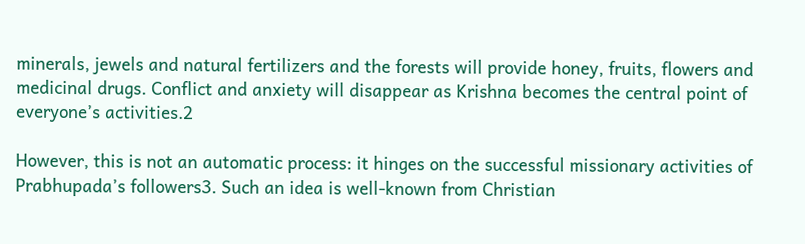minerals, jewels and natural fertilizers and the forests will provide honey, fruits, flowers and medicinal drugs. Conflict and anxiety will disappear as Krishna becomes the central point of everyone’s activities.2

However, this is not an automatic process: it hinges on the successful missionary activities of Prabhupada’s followers3. Such an idea is well-known from Christian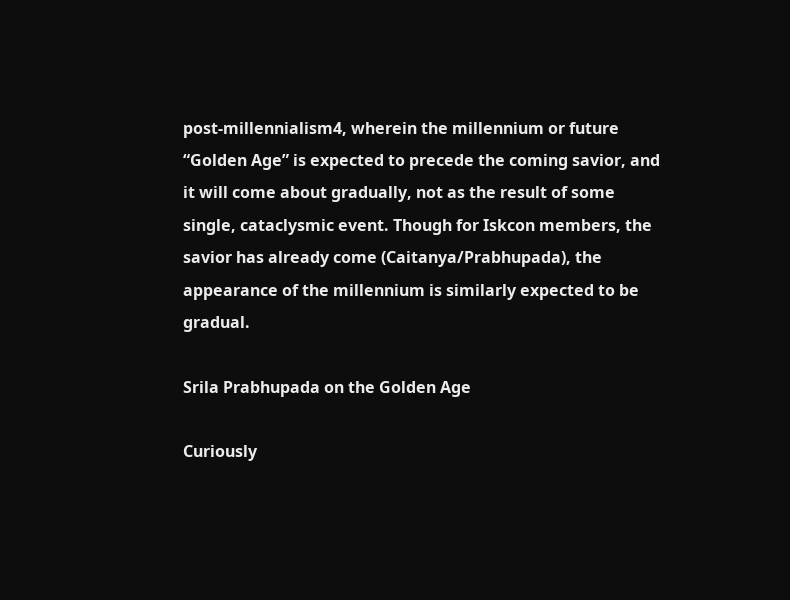post-millennialism4, wherein the millennium or future “Golden Age” is expected to precede the coming savior, and it will come about gradually, not as the result of some single, cataclysmic event. Though for Iskcon members, the savior has already come (Caitanya/Prabhupada), the appearance of the millennium is similarly expected to be gradual.

Srila Prabhupada on the Golden Age

Curiously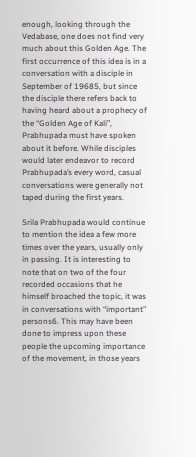enough, looking through the Vedabase, one does not find very much about this Golden Age. The first occurrence of this idea is in a conversation with a disciple in September of 19685, but since the disciple there refers back to having heard about a prophecy of the “Golden Age of Kali”, Prabhupada must have spoken about it before. While disciples would later endeavor to record Prabhupada’s every word, casual conversations were generally not taped during the first years.

Srila Prabhupada would continue to mention the idea a few more times over the years, usually only in passing. It is interesting to note that on two of the four recorded occasions that he himself broached the topic, it was in conversations with “important” persons6. This may have been done to impress upon these people the upcoming importance of the movement, in those years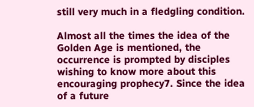still very much in a fledgling condition.

Almost all the times the idea of the Golden Age is mentioned, the occurrence is prompted by disciples wishing to know more about this encouraging prophecy7. Since the idea of a future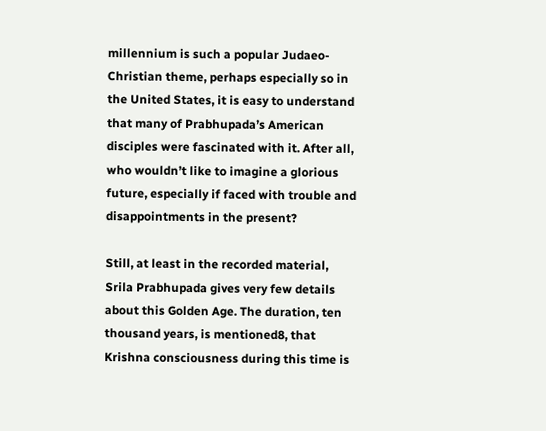millennium is such a popular Judaeo-Christian theme, perhaps especially so in the United States, it is easy to understand that many of Prabhupada’s American disciples were fascinated with it. After all, who wouldn’t like to imagine a glorious future, especially if faced with trouble and disappointments in the present?

Still, at least in the recorded material, Srila Prabhupada gives very few details about this Golden Age. The duration, ten thousand years, is mentioned8, that Krishna consciousness during this time is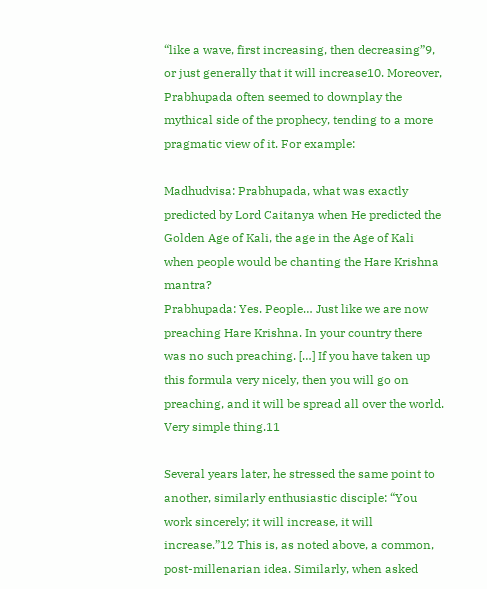“like a wave, first increasing, then decreasing”9, or just generally that it will increase10. Moreover, Prabhupada often seemed to downplay the mythical side of the prophecy, tending to a more pragmatic view of it. For example:

Madhudvisa: Prabhupada, what was exactly predicted by Lord Caitanya when He predicted the Golden Age of Kali, the age in the Age of Kali when people would be chanting the Hare Krishna mantra?
Prabhupada: Yes. People… Just like we are now preaching Hare Krishna. In your country there was no such preaching. […] If you have taken up this formula very nicely, then you will go on preaching, and it will be spread all over the world. Very simple thing.11

Several years later, he stressed the same point to another, similarly enthusiastic disciple: “You work sincerely; it will increase, it will increase.”12 This is, as noted above, a common, post-millenarian idea. Similarly, when asked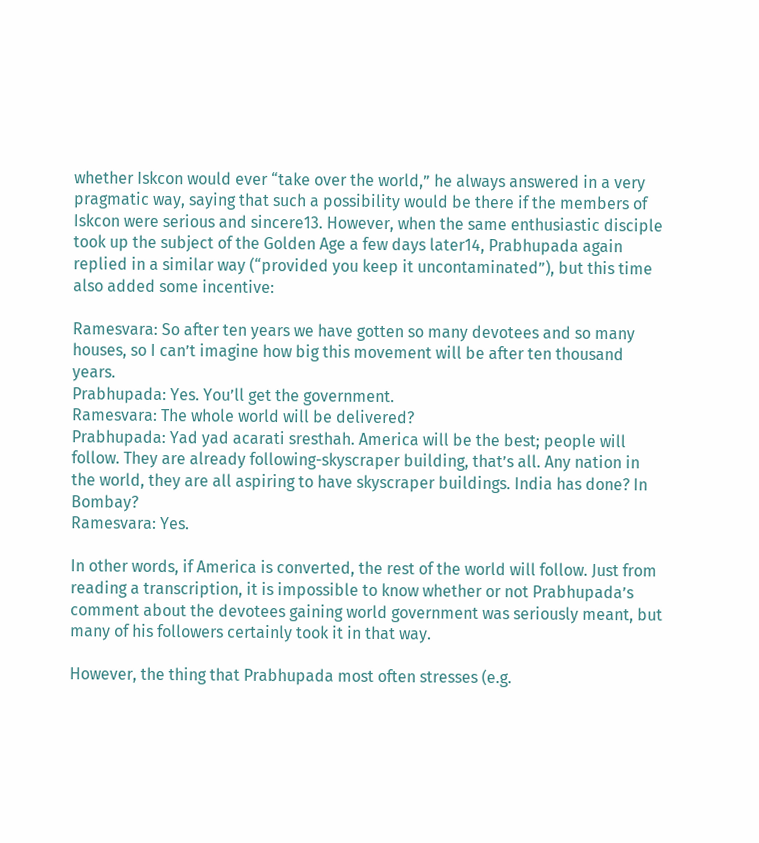whether Iskcon would ever “take over the world,” he always answered in a very pragmatic way, saying that such a possibility would be there if the members of Iskcon were serious and sincere13. However, when the same enthusiastic disciple took up the subject of the Golden Age a few days later14, Prabhupada again replied in a similar way (“provided you keep it uncontaminated”), but this time also added some incentive:

Ramesvara: So after ten years we have gotten so many devotees and so many houses, so I can’t imagine how big this movement will be after ten thousand years.
Prabhupada: Yes. You’ll get the government.
Ramesvara: The whole world will be delivered?
Prabhupada: Yad yad acarati sresthah. America will be the best; people will follow. They are already following-skyscraper building, that’s all. Any nation in the world, they are all aspiring to have skyscraper buildings. India has done? In Bombay?
Ramesvara: Yes.

In other words, if America is converted, the rest of the world will follow. Just from reading a transcription, it is impossible to know whether or not Prabhupada’s comment about the devotees gaining world government was seriously meant, but many of his followers certainly took it in that way.

However, the thing that Prabhupada most often stresses (e.g.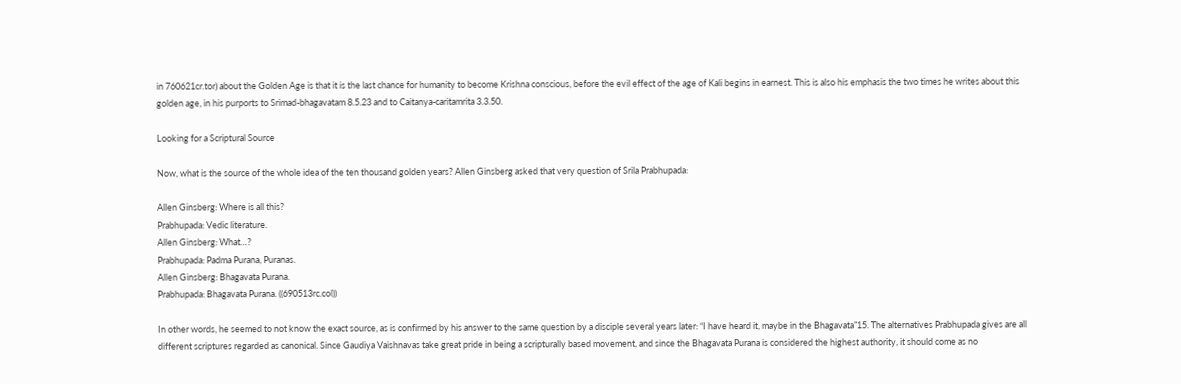in 760621cr.tor) about the Golden Age is that it is the last chance for humanity to become Krishna conscious, before the evil effect of the age of Kali begins in earnest. This is also his emphasis the two times he writes about this golden age, in his purports to Srimad-bhagavatam 8.5.23 and to Caitanya-caritamrita 3.3.50.

Looking for a Scriptural Source

Now, what is the source of the whole idea of the ten thousand golden years? Allen Ginsberg asked that very question of Srila Prabhupada:

Allen Ginsberg: Where is all this?
Prabhupada: Vedic literature.
Allen Ginsberg: What…?
Prabhupada: Padma Purana, Puranas.
Allen Ginsberg: Bhagavata Purana.
Prabhupada: Bhagavata Purana. ((690513rc.col))

In other words, he seemed to not know the exact source, as is confirmed by his answer to the same question by a disciple several years later: “I have heard it, maybe in the Bhagavata”15. The alternatives Prabhupada gives are all different scriptures regarded as canonical. Since Gaudiya Vaishnavas take great pride in being a scripturally based movement, and since the Bhagavata Purana is considered the highest authority, it should come as no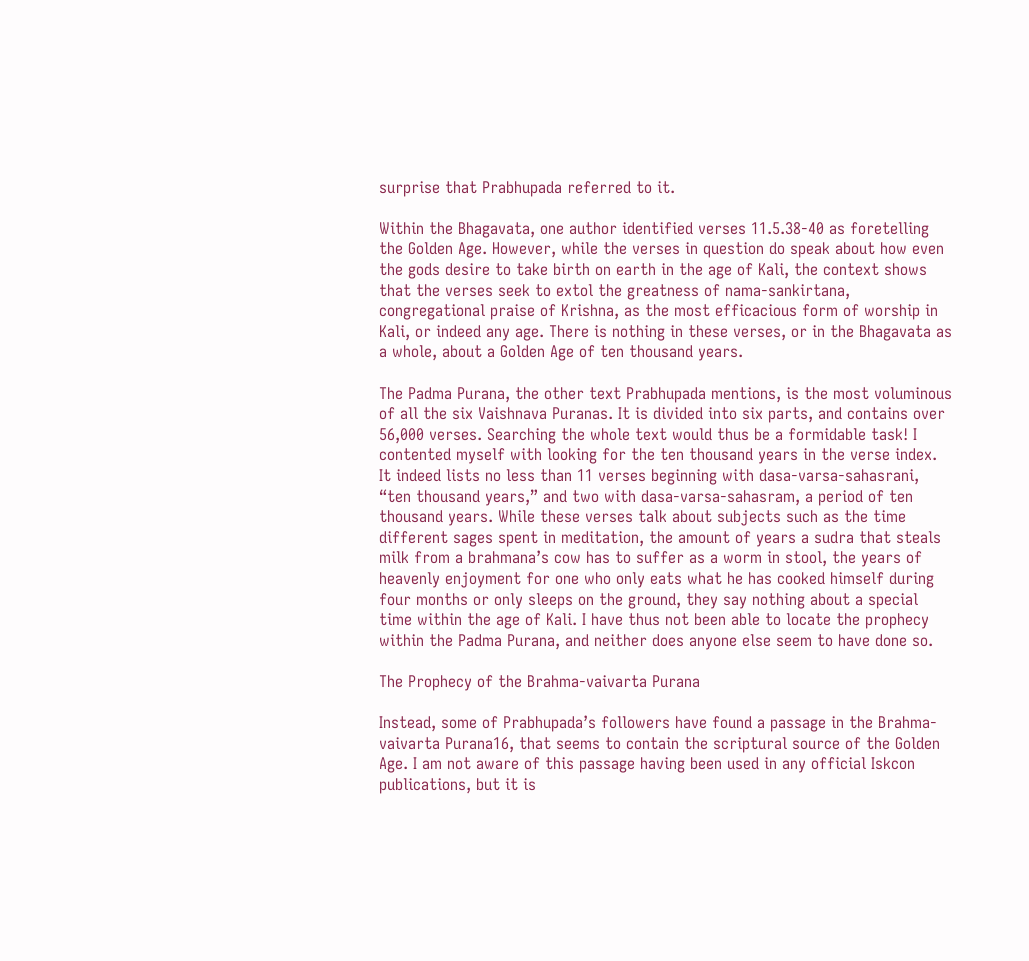surprise that Prabhupada referred to it.

Within the Bhagavata, one author identified verses 11.5.38-40 as foretelling the Golden Age. However, while the verses in question do speak about how even the gods desire to take birth on earth in the age of Kali, the context shows that the verses seek to extol the greatness of nama-sankirtana, congregational praise of Krishna, as the most efficacious form of worship in Kali, or indeed any age. There is nothing in these verses, or in the Bhagavata as a whole, about a Golden Age of ten thousand years.

The Padma Purana, the other text Prabhupada mentions, is the most voluminous of all the six Vaishnava Puranas. It is divided into six parts, and contains over 56,000 verses. Searching the whole text would thus be a formidable task! I contented myself with looking for the ten thousand years in the verse index. It indeed lists no less than 11 verses beginning with dasa-varsa-sahasrani, “ten thousand years,” and two with dasa-varsa-sahasram, a period of ten thousand years. While these verses talk about subjects such as the time different sages spent in meditation, the amount of years a sudra that steals milk from a brahmana’s cow has to suffer as a worm in stool, the years of heavenly enjoyment for one who only eats what he has cooked himself during four months or only sleeps on the ground, they say nothing about a special time within the age of Kali. I have thus not been able to locate the prophecy within the Padma Purana, and neither does anyone else seem to have done so.

The Prophecy of the Brahma-vaivarta Purana

Instead, some of Prabhupada’s followers have found a passage in the Brahma-vaivarta Purana16, that seems to contain the scriptural source of the Golden Age. I am not aware of this passage having been used in any official Iskcon publications, but it is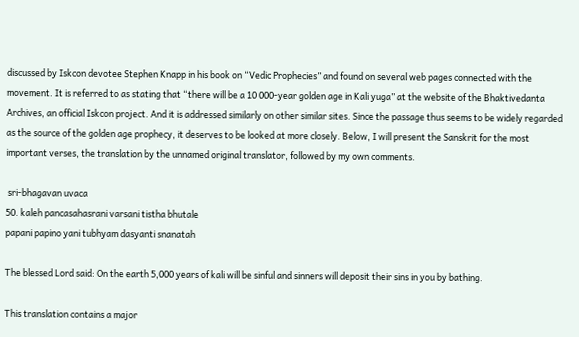discussed by Iskcon devotee Stephen Knapp in his book on “Vedic Prophecies” and found on several web pages connected with the movement. It is referred to as stating that “there will be a 10 000-year golden age in Kali yuga” at the website of the Bhaktivedanta Archives, an official Iskcon project. And it is addressed similarly on other similar sites. Since the passage thus seems to be widely regarded as the source of the golden age prophecy, it deserves to be looked at more closely. Below, I will present the Sanskrit for the most important verses, the translation by the unnamed original translator, followed by my own comments.

 sri-bhagavan uvaca
50. kaleh pancasahasrani varsani tistha bhutale
papani papino yani tubhyam dasyanti snanatah

The blessed Lord said: On the earth 5,000 years of kali will be sinful and sinners will deposit their sins in you by bathing.

This translation contains a major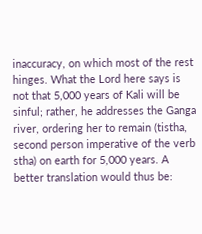inaccuracy, on which most of the rest hinges. What the Lord here says is not that 5,000 years of Kali will be sinful; rather, he addresses the Ganga river, ordering her to remain (tistha, second person imperative of the verb stha) on earth for 5,000 years. A better translation would thus be: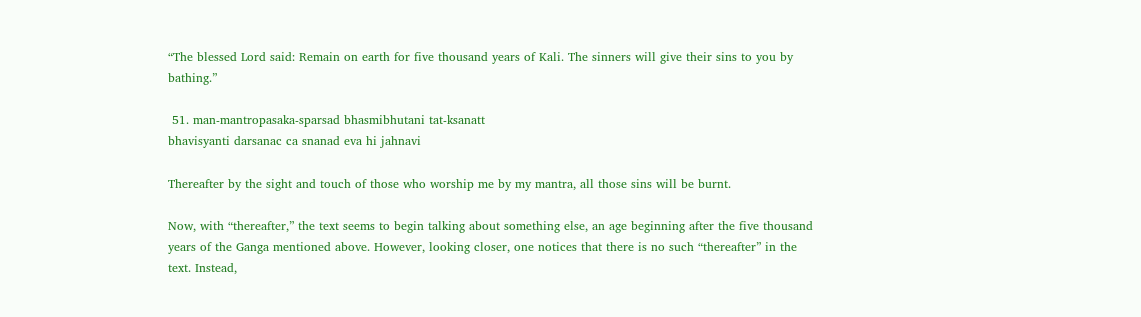“The blessed Lord said: Remain on earth for five thousand years of Kali. The sinners will give their sins to you by bathing.”

 51. man-mantropasaka-sparsad bhasmibhutani tat-ksanatt
bhavisyanti darsanac ca snanad eva hi jahnavi

Thereafter by the sight and touch of those who worship me by my mantra, all those sins will be burnt.

Now, with “thereafter,” the text seems to begin talking about something else, an age beginning after the five thousand years of the Ganga mentioned above. However, looking closer, one notices that there is no such “thereafter” in the text. Instead,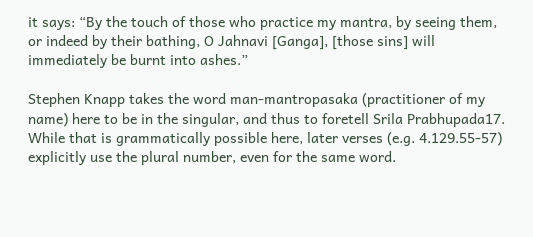it says: “By the touch of those who practice my mantra, by seeing them, or indeed by their bathing, O Jahnavi [Ganga], [those sins] will immediately be burnt into ashes.”

Stephen Knapp takes the word man-mantropasaka (practitioner of my name) here to be in the singular, and thus to foretell Srila Prabhupada17. While that is grammatically possible here, later verses (e.g. 4.129.55-57) explicitly use the plural number, even for the same word.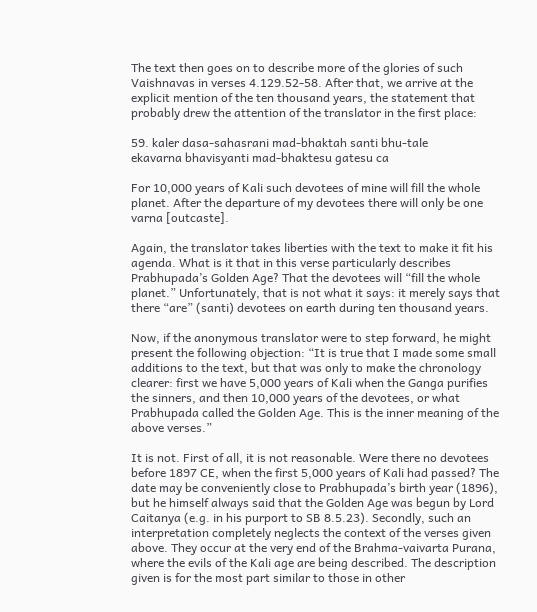The text then goes on to describe more of the glories of such Vaishnavas in verses 4.129.52-58. After that, we arrive at the explicit mention of the ten thousand years, the statement that probably drew the attention of the translator in the first place:

59. kaler dasa-sahasrani mad-bhaktah santi bhu-tale
ekavarna bhavisyanti mad-bhaktesu gatesu ca

For 10,000 years of Kali such devotees of mine will fill the whole planet. After the departure of my devotees there will only be one varna [outcaste].

Again, the translator takes liberties with the text to make it fit his agenda. What is it that in this verse particularly describes Prabhupada’s Golden Age? That the devotees will “fill the whole planet.” Unfortunately, that is not what it says: it merely says that there “are” (santi) devotees on earth during ten thousand years.

Now, if the anonymous translator were to step forward, he might present the following objection: “It is true that I made some small additions to the text, but that was only to make the chronology clearer: first we have 5,000 years of Kali when the Ganga purifies the sinners, and then 10,000 years of the devotees, or what Prabhupada called the Golden Age. This is the inner meaning of the above verses.”

It is not. First of all, it is not reasonable. Were there no devotees before 1897 CE, when the first 5,000 years of Kali had passed? The date may be conveniently close to Prabhupada’s birth year (1896), but he himself always said that the Golden Age was begun by Lord Caitanya (e.g. in his purport to SB 8.5.23). Secondly, such an interpretation completely neglects the context of the verses given above. They occur at the very end of the Brahma-vaivarta Purana, where the evils of the Kali age are being described. The description given is for the most part similar to those in other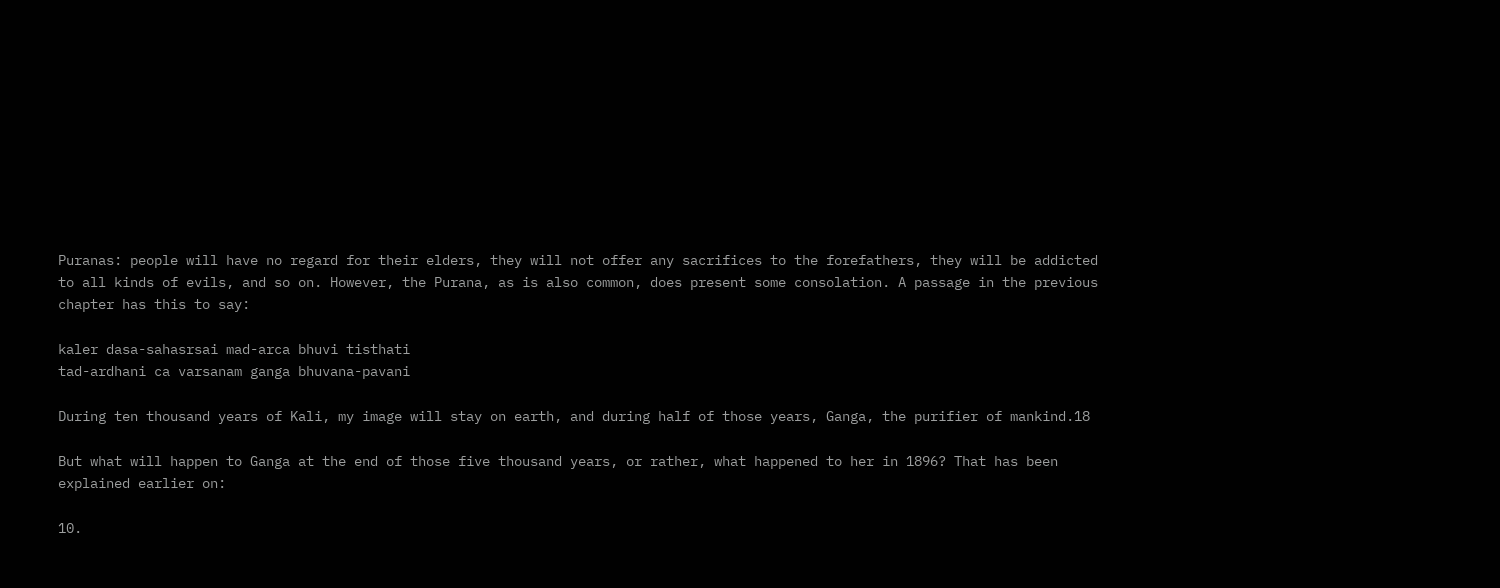Puranas: people will have no regard for their elders, they will not offer any sacrifices to the forefathers, they will be addicted to all kinds of evils, and so on. However, the Purana, as is also common, does present some consolation. A passage in the previous chapter has this to say:

kaler dasa-sahasrsai mad-arca bhuvi tisthati
tad-ardhani ca varsanam ganga bhuvana-pavani

During ten thousand years of Kali, my image will stay on earth, and during half of those years, Ganga, the purifier of mankind.18

But what will happen to Ganga at the end of those five thousand years, or rather, what happened to her in 1896? That has been explained earlier on:

10.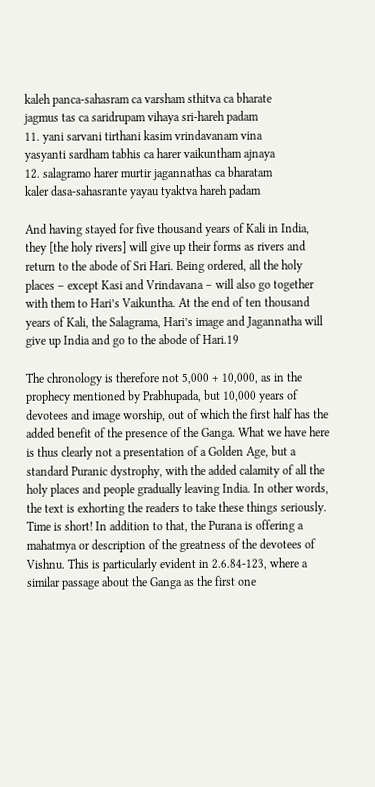kaleh panca-sahasram ca varsham sthitva ca bharate
jagmus tas ca saridrupam vihaya sri-hareh padam
11. yani sarvani tirthani kasim vrindavanam vina
yasyanti sardham tabhis ca harer vaikuntham ajnaya
12. salagramo harer murtir jagannathas ca bharatam
kaler dasa-sahasrante yayau tyaktva hareh padam

And having stayed for five thousand years of Kali in India, they [the holy rivers] will give up their forms as rivers and return to the abode of Sri Hari. Being ordered, all the holy places – except Kasi and Vrindavana – will also go together with them to Hari’s Vaikuntha. At the end of ten thousand years of Kali, the Salagrama, Hari’s image and Jagannatha will give up India and go to the abode of Hari.19

The chronology is therefore not 5,000 + 10,000, as in the prophecy mentioned by Prabhupada, but 10,000 years of devotees and image worship, out of which the first half has the added benefit of the presence of the Ganga. What we have here is thus clearly not a presentation of a Golden Age, but a standard Puranic dystrophy, with the added calamity of all the holy places and people gradually leaving India. In other words, the text is exhorting the readers to take these things seriously. Time is short! In addition to that, the Purana is offering a mahatmya or description of the greatness of the devotees of Vishnu. This is particularly evident in 2.6.84-123, where a similar passage about the Ganga as the first one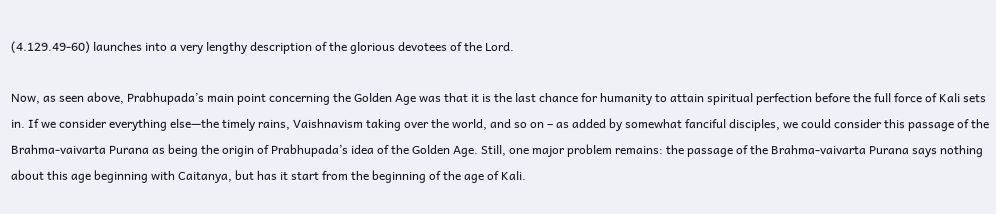(4.129.49-60) launches into a very lengthy description of the glorious devotees of the Lord.

Now, as seen above, Prabhupada’s main point concerning the Golden Age was that it is the last chance for humanity to attain spiritual perfection before the full force of Kali sets in. If we consider everything else—the timely rains, Vaishnavism taking over the world, and so on – as added by somewhat fanciful disciples, we could consider this passage of the Brahma-vaivarta Purana as being the origin of Prabhupada’s idea of the Golden Age. Still, one major problem remains: the passage of the Brahma-vaivarta Purana says nothing about this age beginning with Caitanya, but has it start from the beginning of the age of Kali.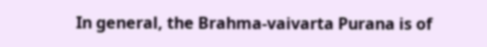In general, the Brahma-vaivarta Purana is of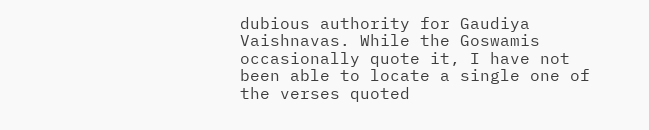dubious authority for Gaudiya Vaishnavas. While the Goswamis occasionally quote it, I have not been able to locate a single one of the verses quoted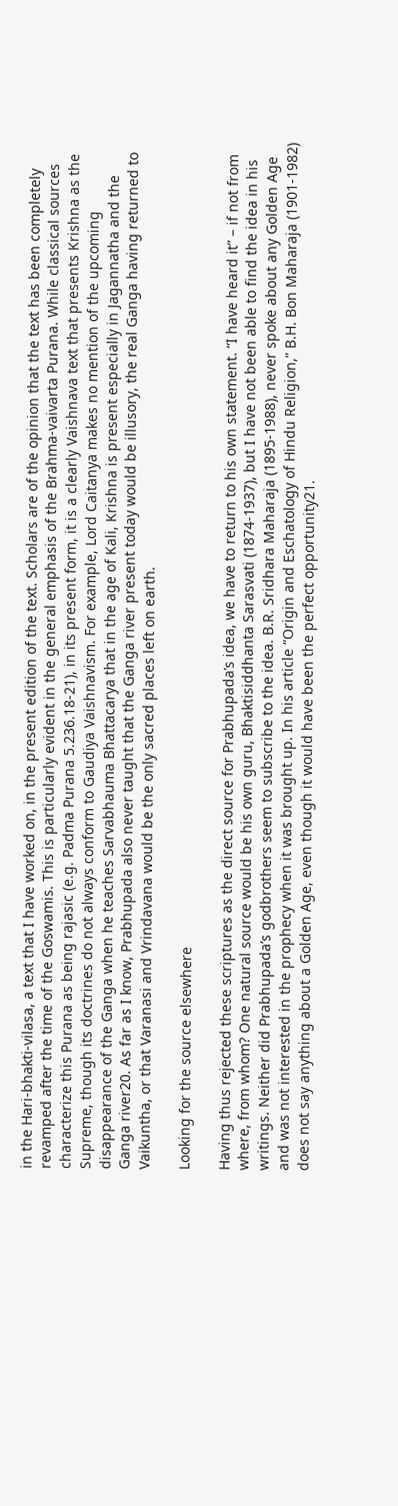in the Hari-bhakti-vilasa, a text that I have worked on, in the present edition of the text. Scholars are of the opinion that the text has been completely revamped after the time of the Goswamis. This is particularly evident in the general emphasis of the Brahma-vaivarta Purana. While classical sources characterize this Purana as being rajasic (e.g. Padma Purana 5.236.18-21), in its present form, it is a clearly Vaishnava text that presents Krishna as the Supreme, though its doctrines do not always conform to Gaudiya Vaishnavism. For example, Lord Caitanya makes no mention of the upcoming disappearance of the Ganga when he teaches Sarvabhauma Bhattacarya that in the age of Kali, Krishna is present especially in Jagannatha and the Ganga river20. As far as I know, Prabhupada also never taught that the Ganga river present today would be illusory, the real Ganga having returned to Vaikuntha, or that Varanasi and Vrindavana would be the only sacred places left on earth.

Looking for the source elsewhere

Having thus rejected these scriptures as the direct source for Prabhupada’s idea, we have to return to his own statement. “I have heard it” – if not from where, from whom? One natural source would be his own guru, Bhaktisiddhanta Sarasvati (1874-1937), but I have not been able to find the idea in his writings. Neither did Prabhupada’s godbrothers seem to subscribe to the idea. B.R. Sridhara Maharaja (1895-1988), never spoke about any Golden Age and was not interested in the prophecy when it was brought up. In his article “Origin and Eschatology of Hindu Religion,” B.H. Bon Maharaja (1901-1982) does not say anything about a Golden Age, even though it would have been the perfect opportunity21.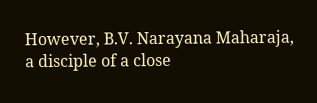However, B.V. Narayana Maharaja, a disciple of a close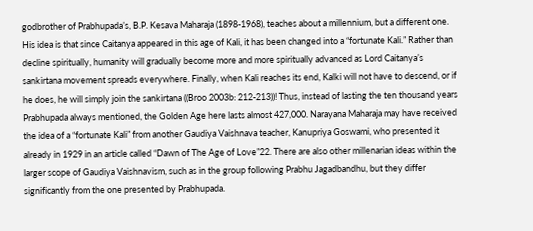godbrother of Prabhupada’s, B.P. Kesava Maharaja (1898-1968), teaches about a millennium, but a different one. His idea is that since Caitanya appeared in this age of Kali, it has been changed into a “fortunate Kali.” Rather than decline spiritually, humanity will gradually become more and more spiritually advanced as Lord Caitanya’s sankirtana movement spreads everywhere. Finally, when Kali reaches its end, Kalki will not have to descend, or if he does, he will simply join the sankirtana ((Broo 2003b: 212-213))! Thus, instead of lasting the ten thousand years Prabhupada always mentioned, the Golden Age here lasts almost 427,000. Narayana Maharaja may have received the idea of a “fortunate Kali” from another Gaudiya Vaishnava teacher, Kanupriya Goswami, who presented it already in 1929 in an article called “Dawn of The Age of Love”22. There are also other millenarian ideas within the larger scope of Gaudiya Vaishnavism, such as in the group following Prabhu Jagadbandhu, but they differ significantly from the one presented by Prabhupada.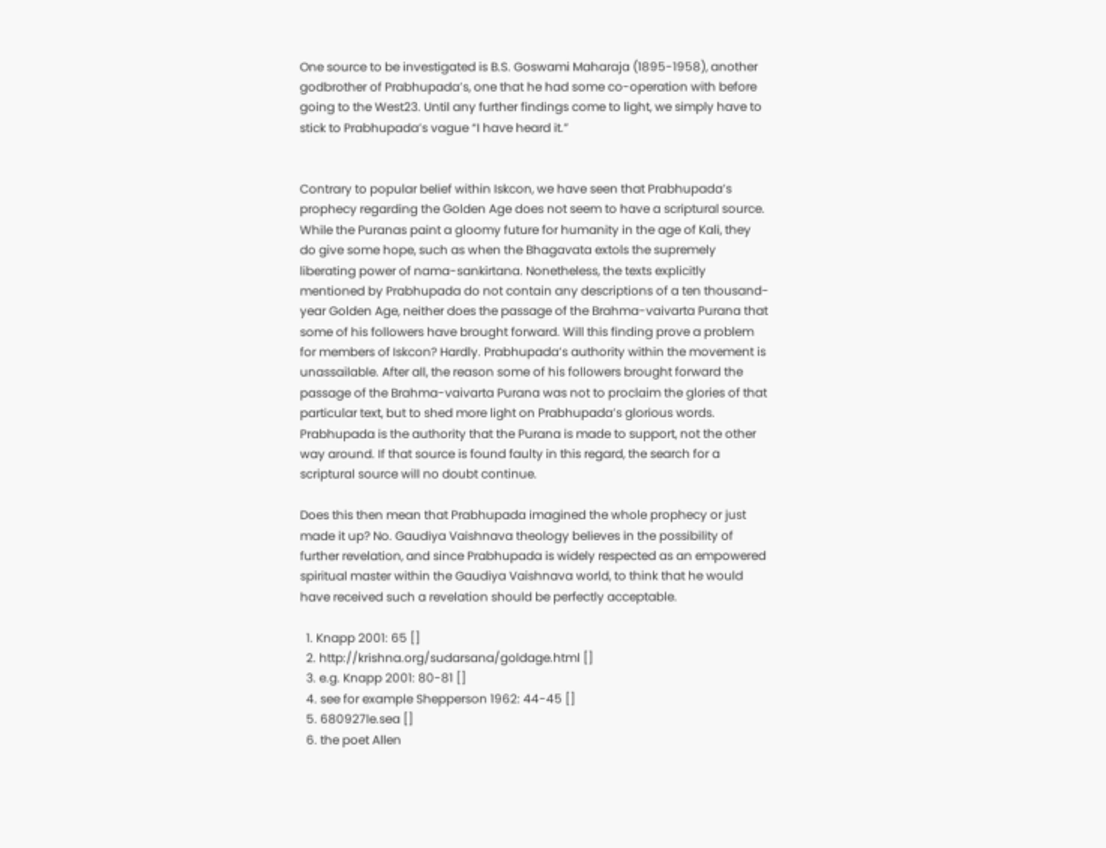One source to be investigated is B.S. Goswami Maharaja (1895-1958), another godbrother of Prabhupada’s, one that he had some co-operation with before going to the West23. Until any further findings come to light, we simply have to stick to Prabhupada’s vague “I have heard it.”


Contrary to popular belief within Iskcon, we have seen that Prabhupada’s prophecy regarding the Golden Age does not seem to have a scriptural source. While the Puranas paint a gloomy future for humanity in the age of Kali, they do give some hope, such as when the Bhagavata extols the supremely liberating power of nama-sankirtana. Nonetheless, the texts explicitly mentioned by Prabhupada do not contain any descriptions of a ten thousand-year Golden Age, neither does the passage of the Brahma-vaivarta Purana that some of his followers have brought forward. Will this finding prove a problem for members of Iskcon? Hardly. Prabhupada’s authority within the movement is unassailable. After all, the reason some of his followers brought forward the passage of the Brahma-vaivarta Purana was not to proclaim the glories of that particular text, but to shed more light on Prabhupada’s glorious words. Prabhupada is the authority that the Purana is made to support, not the other way around. If that source is found faulty in this regard, the search for a scriptural source will no doubt continue.

Does this then mean that Prabhupada imagined the whole prophecy or just made it up? No. Gaudiya Vaishnava theology believes in the possibility of further revelation, and since Prabhupada is widely respected as an empowered spiritual master within the Gaudiya Vaishnava world, to think that he would have received such a revelation should be perfectly acceptable.

  1. Knapp 2001: 65 []
  2. http://krishna.org/sudarsana/goldage.html []
  3. e.g. Knapp 2001: 80-81 []
  4. see for example Shepperson 1962: 44-45 []
  5. 680927le.sea []
  6. the poet Allen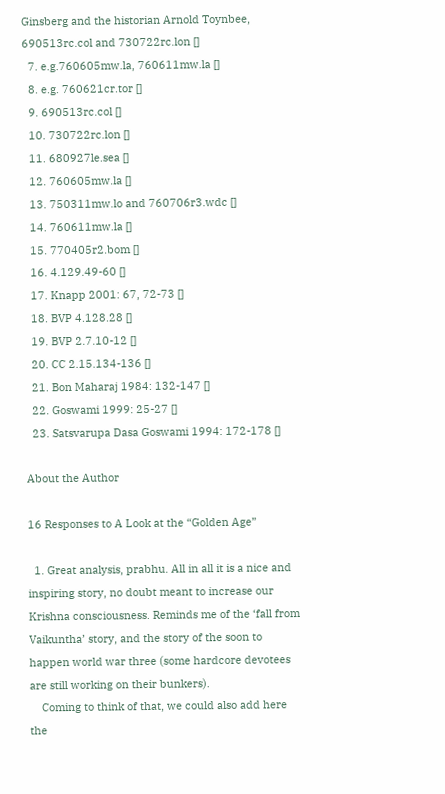Ginsberg and the historian Arnold Toynbee, 690513rc.col and 730722rc.lon []
  7. e.g.760605mw.la, 760611mw.la []
  8. e.g. 760621cr.tor []
  9. 690513rc.col []
  10. 730722rc.lon []
  11. 680927le.sea []
  12. 760605mw.la []
  13. 750311mw.lo and 760706r3.wdc []
  14. 760611mw.la []
  15. 770405r2.bom []
  16. 4.129.49-60 []
  17. Knapp 2001: 67, 72-73 []
  18. BVP 4.128.28 []
  19. BVP 2.7.10-12 []
  20. CC 2.15.134-136 []
  21. Bon Maharaj 1984: 132-147 []
  22. Goswami 1999: 25-27 []
  23. Satsvarupa Dasa Goswami 1994: 172-178 []

About the Author

16 Responses to A Look at the “Golden Age”

  1. Great analysis, prabhu. All in all it is a nice and inspiring story, no doubt meant to increase our Krishna consciousness. Reminds me of the ‘fall from Vaikuntha’ story, and the story of the soon to happen world war three (some hardcore devotees are still working on their bunkers).
    Coming to think of that, we could also add here the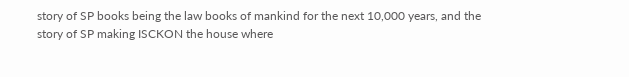story of SP books being the law books of mankind for the next 10,000 years, and the story of SP making ISCKON the house where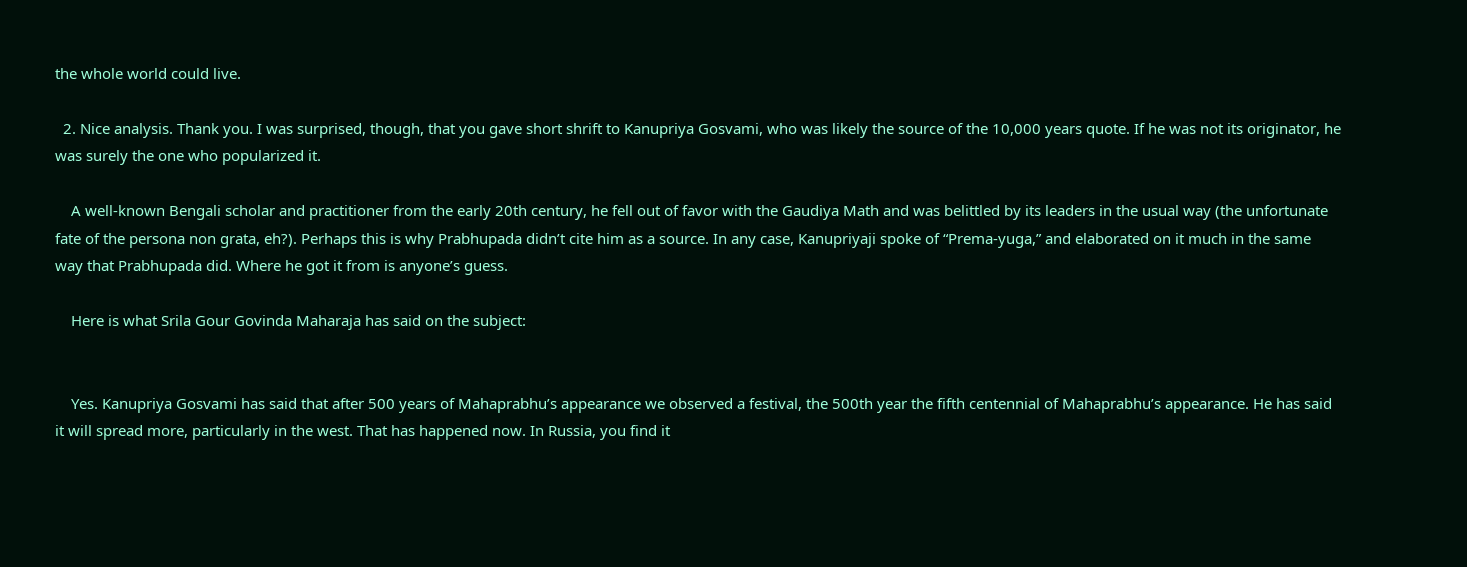the whole world could live.

  2. Nice analysis. Thank you. I was surprised, though, that you gave short shrift to Kanupriya Gosvami, who was likely the source of the 10,000 years quote. If he was not its originator, he was surely the one who popularized it.

    A well-known Bengali scholar and practitioner from the early 20th century, he fell out of favor with the Gaudiya Math and was belittled by its leaders in the usual way (the unfortunate fate of the persona non grata, eh?). Perhaps this is why Prabhupada didn’t cite him as a source. In any case, Kanupriyaji spoke of “Prema-yuga,” and elaborated on it much in the same way that Prabhupada did. Where he got it from is anyone’s guess.

    Here is what Srila Gour Govinda Maharaja has said on the subject:


    Yes. Kanupriya Gosvami has said that after 500 years of Mahaprabhu’s appearance we observed a festival, the 500th year the fifth centennial of Mahaprabhu’s appearance. He has said it will spread more, particularly in the west. That has happened now. In Russia, you find it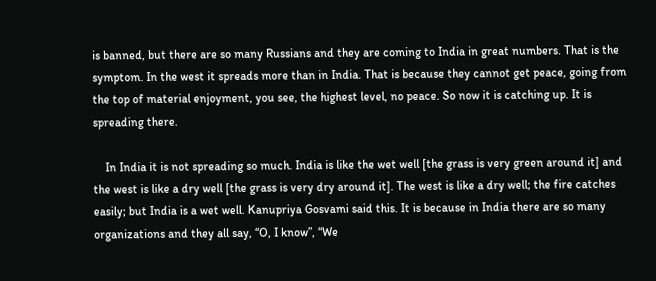is banned, but there are so many Russians and they are coming to India in great numbers. That is the symptom. In the west it spreads more than in India. That is because they cannot get peace, going from the top of material enjoyment, you see, the highest level, no peace. So now it is catching up. It is spreading there.

    In India it is not spreading so much. India is like the wet well [the grass is very green around it] and the west is like a dry well [the grass is very dry around it]. The west is like a dry well; the fire catches easily; but India is a wet well. Kanupriya Gosvami said this. It is because in India there are so many organizations and they all say, “O, I know”, “We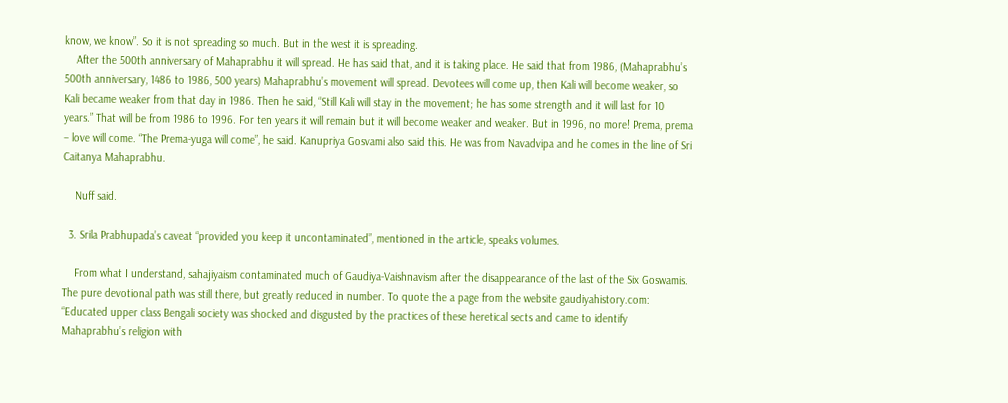know, we know”. So it is not spreading so much. But in the west it is spreading.
    After the 500th anniversary of Mahaprabhu it will spread. He has said that, and it is taking place. He said that from 1986, (Mahaprabhu’s 500th anniversary, 1486 to 1986, 500 years) Mahaprabhu’s movement will spread. Devotees will come up, then Kali will become weaker, so Kali became weaker from that day in 1986. Then he said, “Still Kali will stay in the movement; he has some strength and it will last for 10 years.” That will be from 1986 to 1996. For ten years it will remain but it will become weaker and weaker. But in 1996, no more! Prema, prema – love will come. “The Prema-yuga will come”, he said. Kanupriya Gosvami also said this. He was from Navadvipa and he comes in the line of Sri Caitanya Mahaprabhu.

    Nuff said.

  3. Srila Prabhupada’s caveat “provided you keep it uncontaminated”, mentioned in the article, speaks volumes.

    From what I understand, sahajiyaism contaminated much of Gaudiya-Vaishnavism after the disappearance of the last of the Six Goswamis. The pure devotional path was still there, but greatly reduced in number. To quote the a page from the website gaudiyahistory.com: “Educated upper class Bengali society was shocked and disgusted by the practices of these heretical sects and came to identify Mahaprabhu’s religion with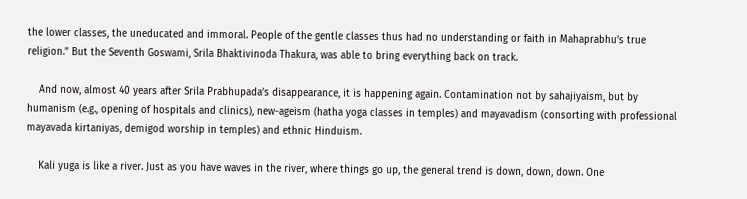the lower classes, the uneducated and immoral. People of the gentle classes thus had no understanding or faith in Mahaprabhu’s true religion.” But the Seventh Goswami, Srila Bhaktivinoda Thakura, was able to bring everything back on track.

    And now, almost 40 years after Srila Prabhupada’s disappearance, it is happening again. Contamination not by sahajiyaism, but by humanism (e.g., opening of hospitals and clinics), new-ageism (hatha yoga classes in temples) and mayavadism (consorting with professional mayavada kirtaniyas, demigod worship in temples) and ethnic Hinduism.

    Kali yuga is like a river. Just as you have waves in the river, where things go up, the general trend is down, down, down. One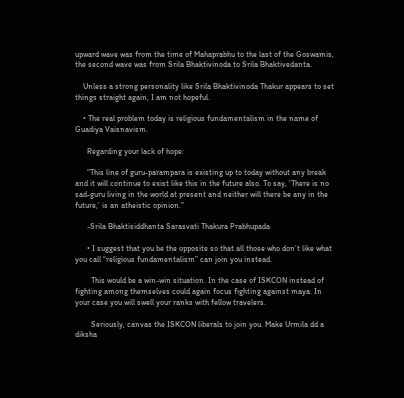upward wave was from the time of Mahaprabhu to the last of the Goswamis, the second wave was from Srila Bhaktivinoda to Srila Bhaktivedanta.

    Unless a strong personality like Srila Bhaktivinoda Thakur appears to set things straight again, I am not hopeful.

    • The real problem today is religious fundamentalism in the name of Guadiya Vaisnavism.

      Regarding your lack of hope:

      “This line of guru-parampara is existing up to today without any break and it will continue to exist like this in the future also. To say, ‘There is no sad-guru living in the world at present and neither will there be any in the future,’ is an atheistic opinion.”

      -Srila Bhaktisiddhanta Sarasvati Thakura Prabhupada

      • I suggest that you be the opposite so that all those who don’t like what you call “religious fundamentalism” can join you instead.

        This would be a win-win situation. In the case of ISKCON instead of fighting among themselves could again focus fighting against maya. In your case you will swell your ranks with fellow travelers.

        Seriously, canvas the ISKCON liberals to join you. Make Urmila dd a diksha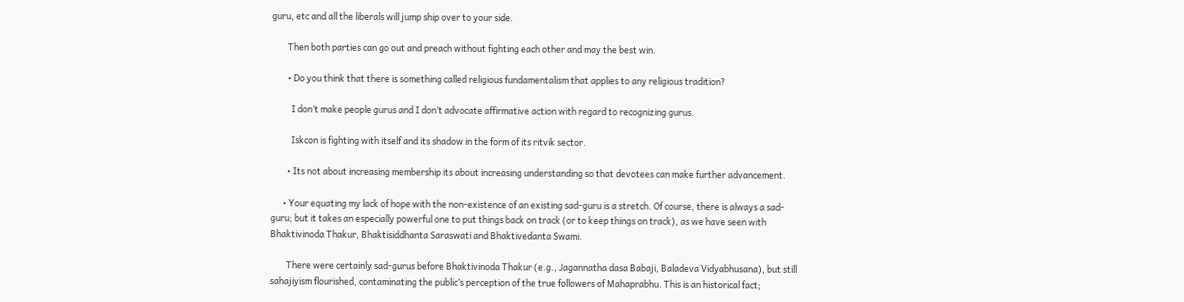guru, etc and all the liberals will jump ship over to your side.

        Then both parties can go out and preach without fighting each other and may the best win.

        • Do you think that there is something called religious fundamentalism that applies to any religious tradition?

          I don’t make people gurus and I don’t advocate affirmative action with regard to recognizing gurus.

          Iskcon is fighting with itself and its shadow in the form of its ritvik sector.

        • Its not about increasing membership its about increasing understanding so that devotees can make further advancement.

      • Your equating my lack of hope with the non-existence of an existing sad-guru is a stretch. Of course, there is always a sad-guru; but it takes an especially powerful one to put things back on track (or to keep things on track), as we have seen with Bhaktivinoda Thakur, Bhaktisiddhanta Saraswati and Bhaktivedanta Swami.

        There were certainly sad-gurus before Bhaktivinoda Thakur (e.g., Jagannatha dasa Babaji, Baladeva Vidyabhusana), but still sahajiyism flourished, contaminating the public’s perception of the true followers of Mahaprabhu. This is an historical fact;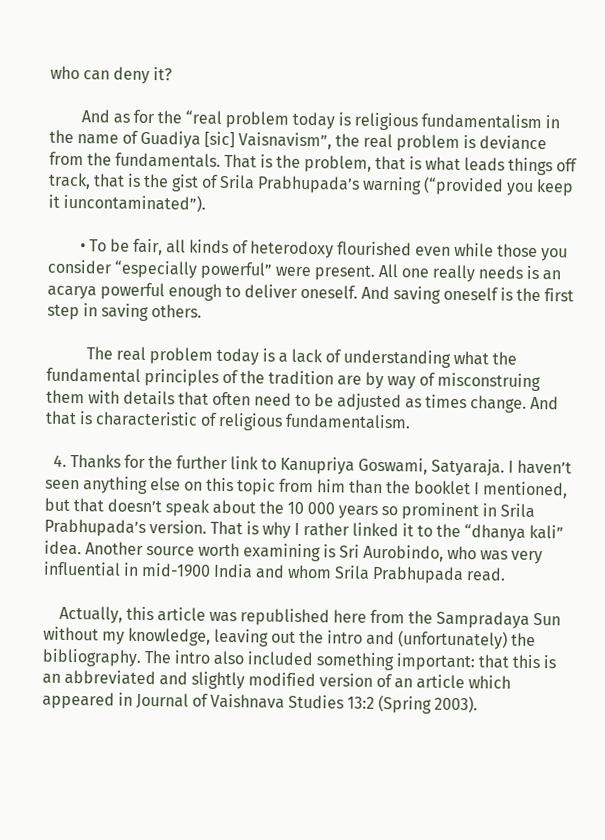who can deny it?

        And as for the “real problem today is religious fundamentalism in the name of Guadiya [sic] Vaisnavism”, the real problem is deviance from the fundamentals. That is the problem, that is what leads things off track, that is the gist of Srila Prabhupada’s warning (“provided you keep it iuncontaminated”).

        • To be fair, all kinds of heterodoxy flourished even while those you consider “especially powerful” were present. All one really needs is an acarya powerful enough to deliver oneself. And saving oneself is the first step in saving others.

          The real problem today is a lack of understanding what the fundamental principles of the tradition are by way of misconstruing them with details that often need to be adjusted as times change. And that is characteristic of religious fundamentalism.

  4. Thanks for the further link to Kanupriya Goswami, Satyaraja. I haven’t seen anything else on this topic from him than the booklet I mentioned, but that doesn’t speak about the 10 000 years so prominent in Srila Prabhupada’s version. That is why I rather linked it to the “dhanya kali” idea. Another source worth examining is Sri Aurobindo, who was very influential in mid-1900 India and whom Srila Prabhupada read.

    Actually, this article was republished here from the Sampradaya Sun without my knowledge, leaving out the intro and (unfortunately) the bibliography. The intro also included something important: that this is an abbreviated and slightly modified version of an article which appeared in Journal of Vaishnava Studies 13:2 (Spring 2003).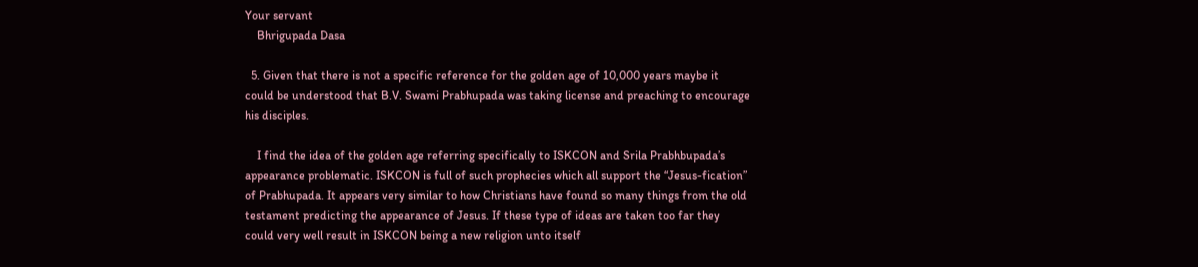Your servant
    Bhrigupada Dasa

  5. Given that there is not a specific reference for the golden age of 10,000 years maybe it could be understood that B.V. Swami Prabhupada was taking license and preaching to encourage his disciples.

    I find the idea of the golden age referring specifically to ISKCON and Srila Prabhbupada’s appearance problematic. ISKCON is full of such prophecies which all support the “Jesus-fication” of Prabhupada. It appears very similar to how Christians have found so many things from the old testament predicting the appearance of Jesus. If these type of ideas are taken too far they could very well result in ISKCON being a new religion unto itself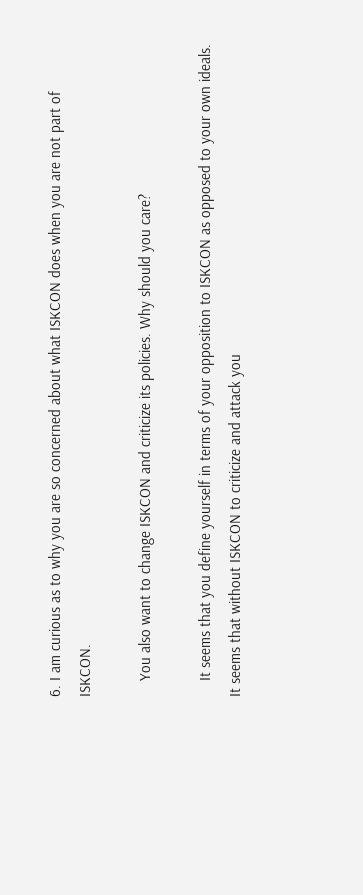6. I am curious as to why you are so concerned about what ISKCON does when you are not part of ISKCON.

    You also want to change ISKCON and criticize its policies. Why should you care?

    It seems that you define yourself in terms of your opposition to ISKCON as opposed to your own ideals. It seems that without ISKCON to criticize and attack you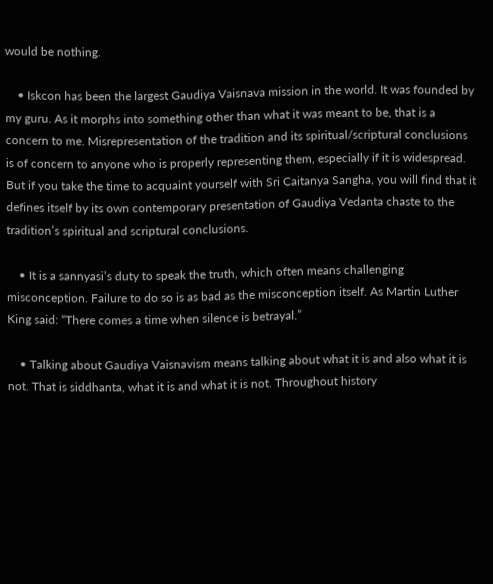would be nothing.

    • Iskcon has been the largest Gaudiya Vaisnava mission in the world. It was founded by my guru. As it morphs into something other than what it was meant to be, that is a concern to me. Misrepresentation of the tradition and its spiritual/scriptural conclusions is of concern to anyone who is properly representing them, especially if it is widespread. But if you take the time to acquaint yourself with Sri Caitanya Sangha, you will find that it defines itself by its own contemporary presentation of Gaudiya Vedanta chaste to the tradition’s spiritual and scriptural conclusions.

    • It is a sannyasi’s duty to speak the truth, which often means challenging misconception. Failure to do so is as bad as the misconception itself. As Martin Luther King said: “There comes a time when silence is betrayal.”

    • Talking about Gaudiya Vaisnavism means talking about what it is and also what it is not. That is siddhanta, what it is and what it is not. Throughout history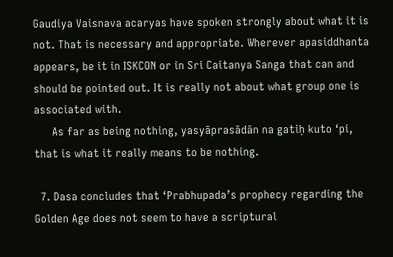Gaudiya Vaisnava acaryas have spoken strongly about what it is not. That is necessary and appropriate. Wherever apasiddhanta appears, be it in ISKCON or in Sri Caitanya Sanga that can and should be pointed out. It is really not about what group one is associated with.
      As far as being nothing, yasyāprasādān na gatiḥ kuto ‘pi, that is what it really means to be nothing.

  7. Dasa concludes that ‘Prabhupada’s prophecy regarding the Golden Age does not seem to have a scriptural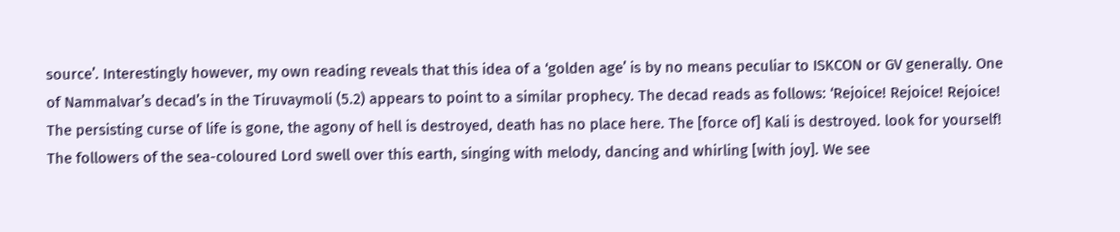source’. Interestingly however, my own reading reveals that this idea of a ‘golden age’ is by no means peculiar to ISKCON or GV generally. One of Nammalvar’s decad’s in the Tiruvaymoli (5.2) appears to point to a similar prophecy. The decad reads as follows: ‘Rejoice! Rejoice! Rejoice! The persisting curse of life is gone, the agony of hell is destroyed, death has no place here. The [force of] Kali is destroyed. look for yourself! The followers of the sea-coloured Lord swell over this earth, singing with melody, dancing and whirling [with joy]. We see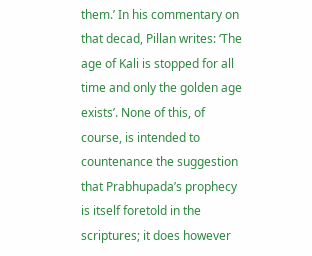them.’ In his commentary on that decad, Pillan writes: ‘The age of Kali is stopped for all time and only the golden age exists’. None of this, of course, is intended to countenance the suggestion that Prabhupada’s prophecy is itself foretold in the scriptures; it does however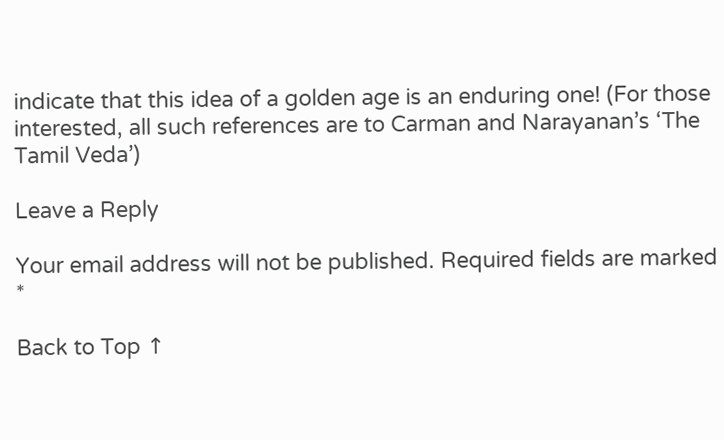indicate that this idea of a golden age is an enduring one! (For those interested, all such references are to Carman and Narayanan’s ‘The Tamil Veda’)

Leave a Reply

Your email address will not be published. Required fields are marked *

Back to Top ↑